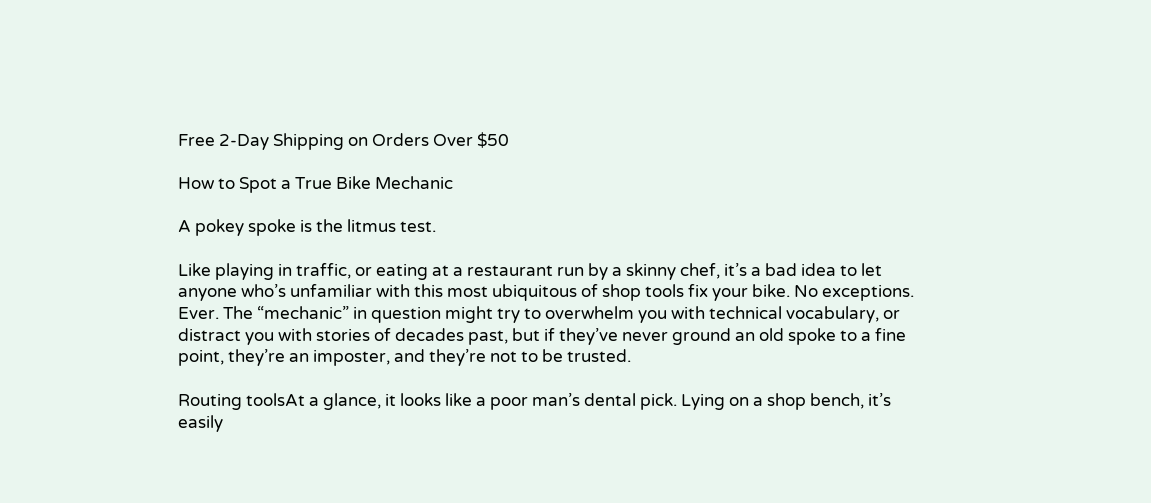Free 2-Day Shipping on Orders Over $50

How to Spot a True Bike Mechanic

A pokey spoke is the litmus test.

Like playing in traffic, or eating at a restaurant run by a skinny chef, it’s a bad idea to let anyone who’s unfamiliar with this most ubiquitous of shop tools fix your bike. No exceptions. Ever. The “mechanic” in question might try to overwhelm you with technical vocabulary, or distract you with stories of decades past, but if they’ve never ground an old spoke to a fine point, they’re an imposter, and they’re not to be trusted.

Routing toolsAt a glance, it looks like a poor man’s dental pick. Lying on a shop bench, it’s easily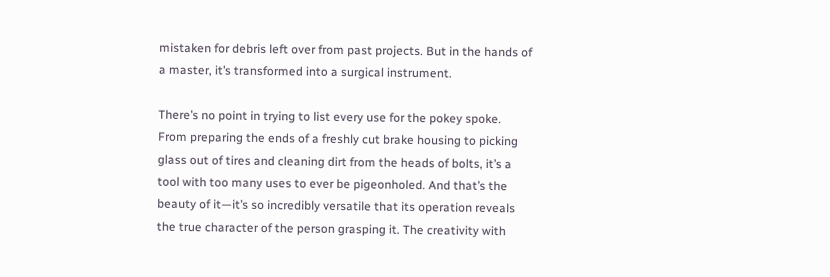mistaken for debris left over from past projects. But in the hands of a master, it’s transformed into a surgical instrument.

There’s no point in trying to list every use for the pokey spoke. From preparing the ends of a freshly cut brake housing to picking glass out of tires and cleaning dirt from the heads of bolts, it’s a tool with too many uses to ever be pigeonholed. And that’s the beauty of it—it’s so incredibly versatile that its operation reveals the true character of the person grasping it. The creativity with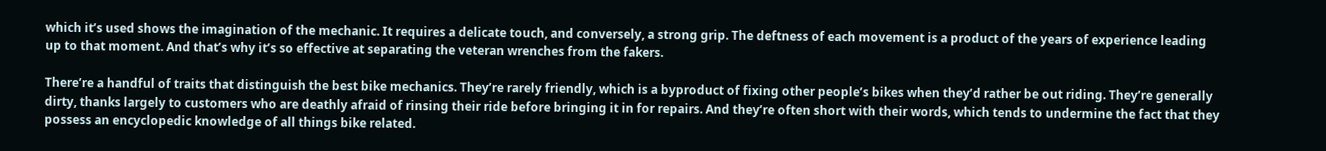which it’s used shows the imagination of the mechanic. It requires a delicate touch, and conversely, a strong grip. The deftness of each movement is a product of the years of experience leading up to that moment. And that’s why it’s so effective at separating the veteran wrenches from the fakers.

There’re a handful of traits that distinguish the best bike mechanics. They’re rarely friendly, which is a byproduct of fixing other people’s bikes when they’d rather be out riding. They’re generally dirty, thanks largely to customers who are deathly afraid of rinsing their ride before bringing it in for repairs. And they’re often short with their words, which tends to undermine the fact that they possess an encyclopedic knowledge of all things bike related.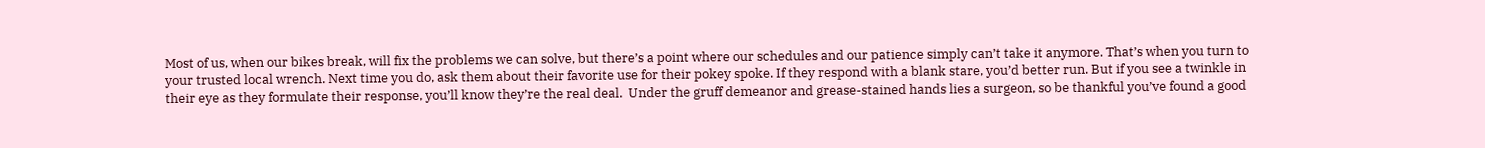Most of us, when our bikes break, will fix the problems we can solve, but there’s a point where our schedules and our patience simply can’t take it anymore. That’s when you turn to your trusted local wrench. Next time you do, ask them about their favorite use for their pokey spoke. If they respond with a blank stare, you’d better run. But if you see a twinkle in their eye as they formulate their response, you’ll know they’re the real deal.  Under the gruff demeanor and grease-stained hands lies a surgeon, so be thankful you’ve found a good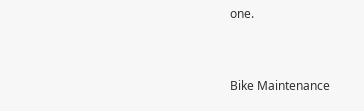one.


Bike Maintenance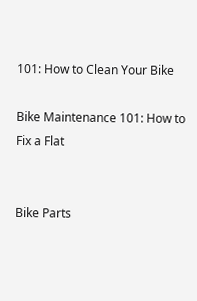101: How to Clean Your Bike

Bike Maintenance 101: How to Fix a Flat


Bike Parts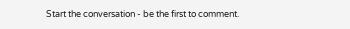Start the conversation - be the first to comment.